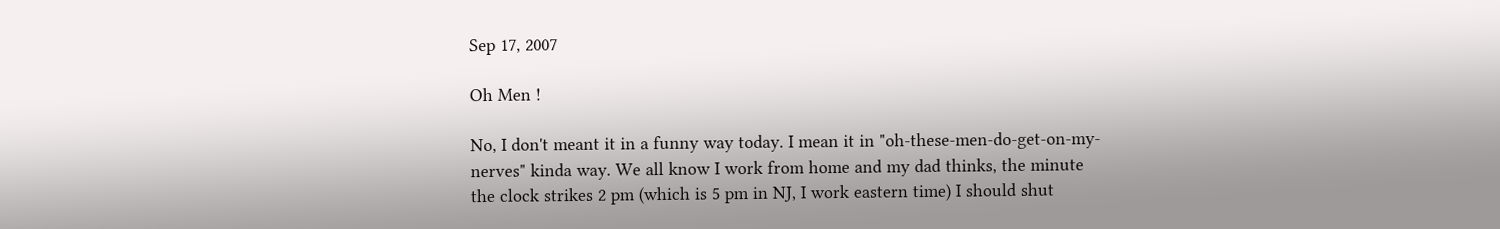Sep 17, 2007

Oh Men !

No, I don't meant it in a funny way today. I mean it in "oh-these-men-do-get-on-my-nerves" kinda way. We all know I work from home and my dad thinks, the minute the clock strikes 2 pm (which is 5 pm in NJ, I work eastern time) I should shut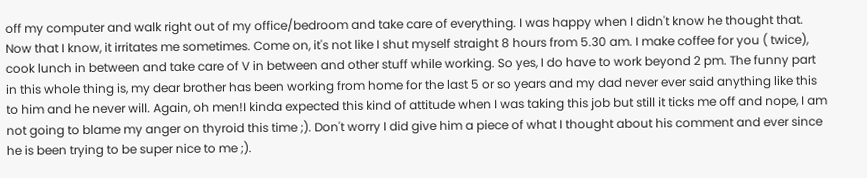off my computer and walk right out of my office/bedroom and take care of everything. I was happy when I didn't know he thought that. Now that I know, it irritates me sometimes. Come on, it's not like I shut myself straight 8 hours from 5.30 am. I make coffee for you ( twice), cook lunch in between and take care of V in between and other stuff while working. So yes, I do have to work beyond 2 pm. The funny part in this whole thing is, my dear brother has been working from home for the last 5 or so years and my dad never ever said anything like this to him and he never will. Again, oh men!I kinda expected this kind of attitude when I was taking this job but still it ticks me off and nope, I am not going to blame my anger on thyroid this time ;). Don't worry I did give him a piece of what I thought about his comment and ever since he is been trying to be super nice to me ;).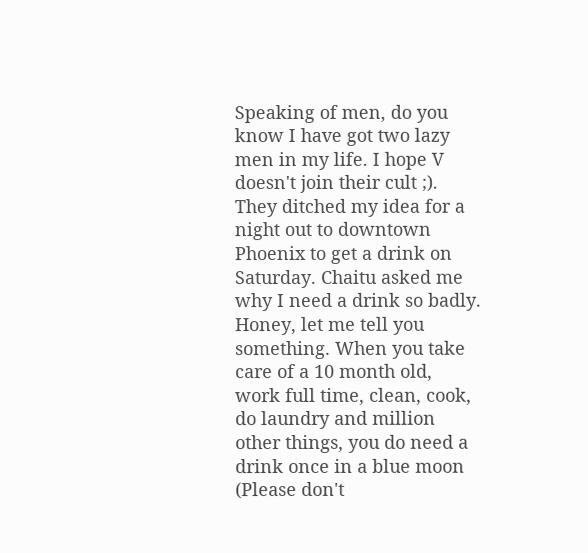Speaking of men, do you know I have got two lazy men in my life. I hope V doesn't join their cult ;). They ditched my idea for a night out to downtown Phoenix to get a drink on Saturday. Chaitu asked me why I need a drink so badly. Honey, let me tell you something. When you take care of a 10 month old, work full time, clean, cook, do laundry and million other things, you do need a drink once in a blue moon (Please don't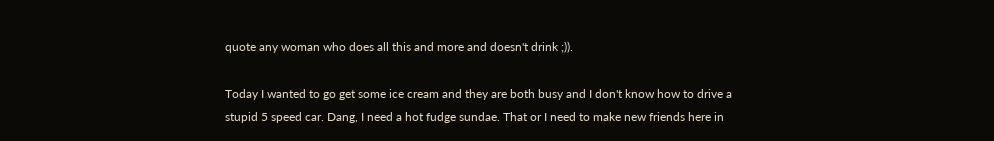quote any woman who does all this and more and doesn't drink ;)).

Today I wanted to go get some ice cream and they are both busy and I don't know how to drive a stupid 5 speed car. Dang, I need a hot fudge sundae. That or I need to make new friends here in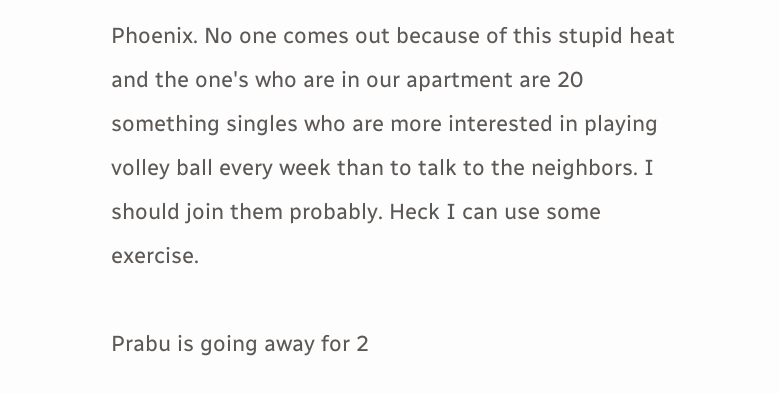Phoenix. No one comes out because of this stupid heat and the one's who are in our apartment are 20 something singles who are more interested in playing volley ball every week than to talk to the neighbors. I should join them probably. Heck I can use some exercise.

Prabu is going away for 2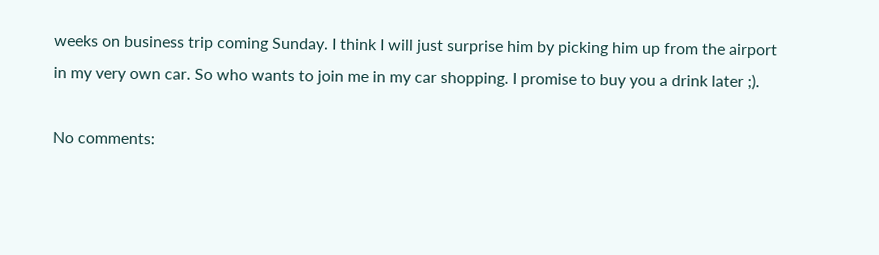weeks on business trip coming Sunday. I think I will just surprise him by picking him up from the airport in my very own car. So who wants to join me in my car shopping. I promise to buy you a drink later ;).

No comments: